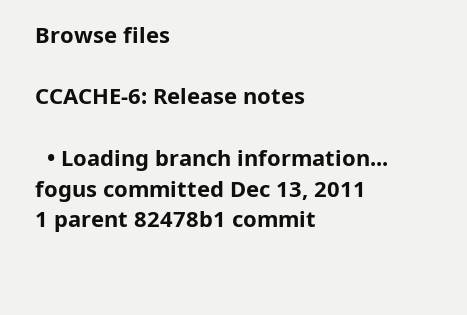Browse files

CCACHE-6: Release notes

  • Loading branch information...
fogus committed Dec 13, 2011
1 parent 82478b1 commit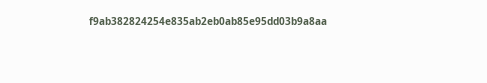f9ab382824254e835ab2eb0ab85e95dd03b9a8aa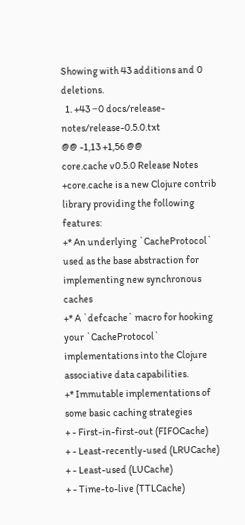Showing with 43 additions and 0 deletions.
  1. +43 −0 docs/release-notes/release-0.5.0.txt
@@ -1,13 +1,56 @@
core.cache v0.5.0 Release Notes
+core.cache is a new Clojure contrib library providing the following features:
+* An underlying `CacheProtocol` used as the base abstraction for implementing new synchronous caches
+* A `defcache` macro for hooking your `CacheProtocol` implementations into the Clojure associative data capabilities.
+* Immutable implementations of some basic caching strategies
+ - First-in-first-out (FIFOCache)
+ - Least-recently-used (LRUCache)
+ - Least-used (LUCache)
+ - Time-to-live (TTLCache)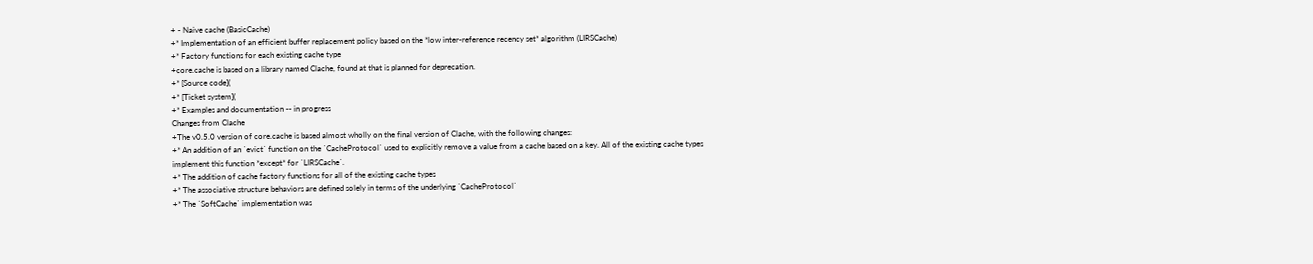+ - Naive cache (BasicCache)
+* Implementation of an efficient buffer replacement policy based on the *low inter-reference recency set* algorithm (LIRSCache)
+* Factory functions for each existing cache type
+core.cache is based on a library named Clache, found at that is planned for deprecation.
+* [Source code](
+* [Ticket system](
+* Examples and documentation -- in progress
Changes from Clache
+The v0.5.0 version of core.cache is based almost wholly on the final version of Clache, with the following changes:
+* An addition of an `evict` function on the `CacheProtocol` used to explicitly remove a value from a cache based on a key. All of the existing cache types implement this function *except* for `LIRSCache`.
+* The addition of cache factory functions for all of the existing cache types
+* The associative structure behaviors are defined solely in terms of the underlying `CacheProtocol`
+* The `SoftCache` implementation was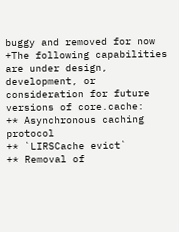buggy and removed for now
+The following capabilities are under design, development, or consideration for future versions of core.cache:
+* Asynchronous caching protocol
+* `LIRSCache evict`
+* Removal of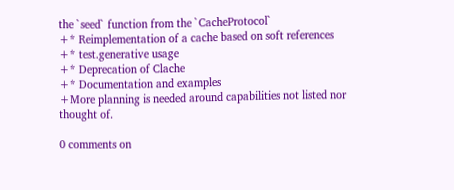the `seed` function from the `CacheProtocol`
+* Reimplementation of a cache based on soft references
+* test.generative usage
+* Deprecation of Clache
+* Documentation and examples
+More planning is needed around capabilities not listed nor thought of.

0 comments on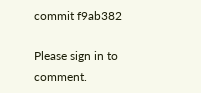commit f9ab382

Please sign in to comment.